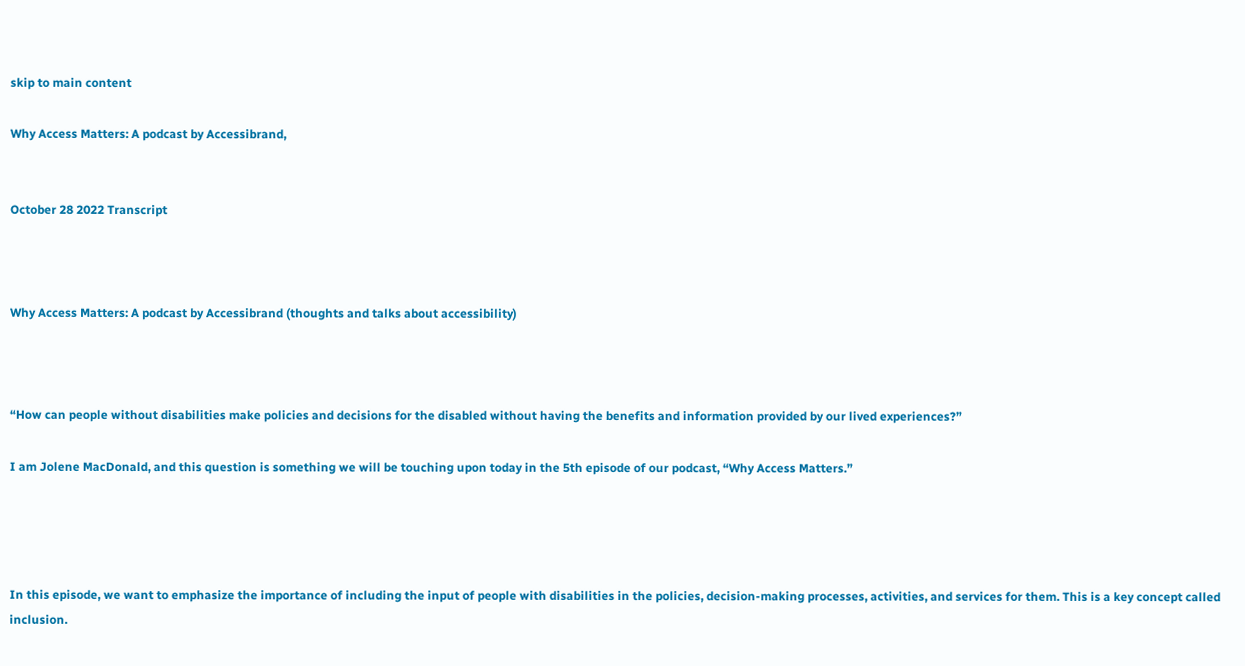skip to main content

Why Access Matters: A podcast by Accessibrand,


October 28 2022 Transcript



Why Access Matters: A podcast by Accessibrand (thoughts and talks about accessibility)



“How can people without disabilities make policies and decisions for the disabled without having the benefits and information provided by our lived experiences?”

I am Jolene MacDonald, and this question is something we will be touching upon today in the 5th episode of our podcast, “Why Access Matters.”




In this episode, we want to emphasize the importance of including the input of people with disabilities in the policies, decision-making processes, activities, and services for them. This is a key concept called inclusion.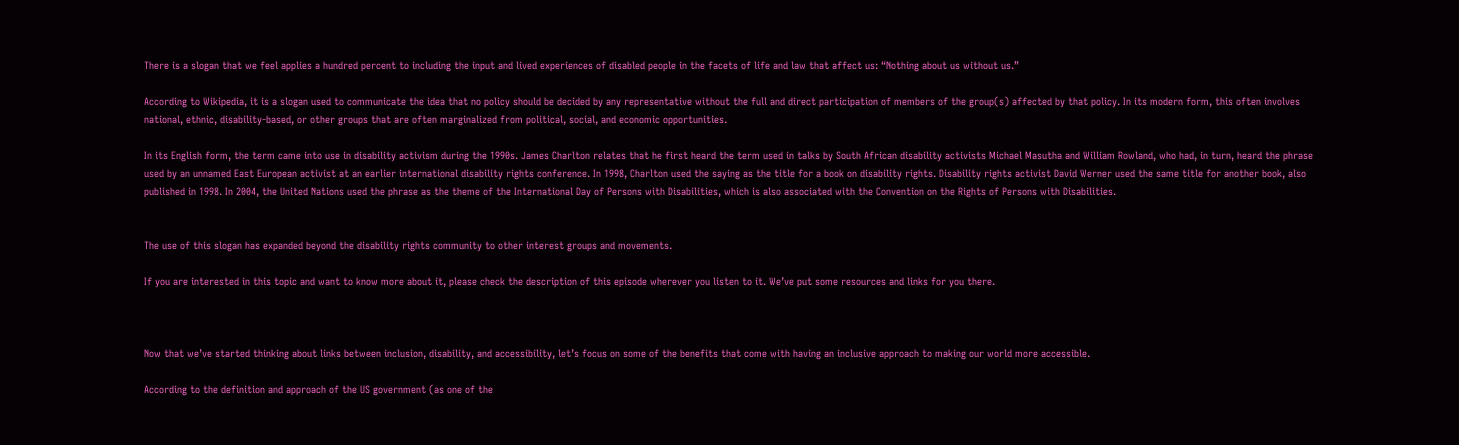There is a slogan that we feel applies a hundred percent to including the input and lived experiences of disabled people in the facets of life and law that affect us: “Nothing about us without us.”

According to Wikipedia, it is a slogan used to communicate the idea that no policy should be decided by any representative without the full and direct participation of members of the group(s) affected by that policy. In its modern form, this often involves national, ethnic, disability-based, or other groups that are often marginalized from political, social, and economic opportunities.

In its English form, the term came into use in disability activism during the 1990s. James Charlton relates that he first heard the term used in talks by South African disability activists Michael Masutha and William Rowland, who had, in turn, heard the phrase used by an unnamed East European activist at an earlier international disability rights conference. In 1998, Charlton used the saying as the title for a book on disability rights. Disability rights activist David Werner used the same title for another book, also published in 1998. In 2004, the United Nations used the phrase as the theme of the International Day of Persons with Disabilities, which is also associated with the Convention on the Rights of Persons with Disabilities.


The use of this slogan has expanded beyond the disability rights community to other interest groups and movements.

If you are interested in this topic and want to know more about it, please check the description of this episode wherever you listen to it. We’ve put some resources and links for you there.



Now that we’ve started thinking about links between inclusion, disability, and accessibility, let’s focus on some of the benefits that come with having an inclusive approach to making our world more accessible.

According to the definition and approach of the US government (as one of the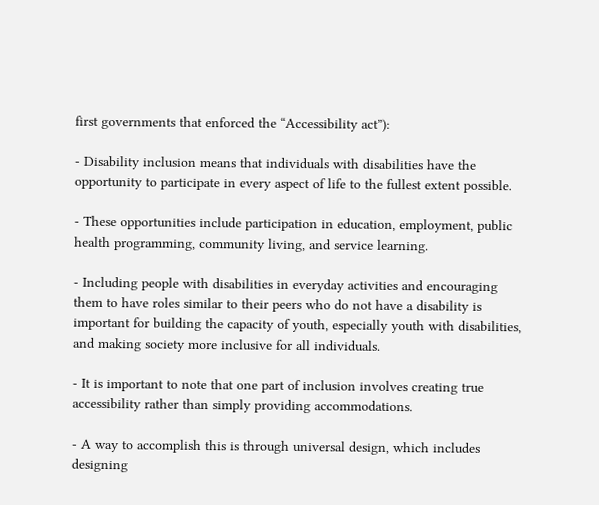first governments that enforced the “Accessibility act”):

- Disability inclusion means that individuals with disabilities have the opportunity to participate in every aspect of life to the fullest extent possible.

- These opportunities include participation in education, employment, public health programming, community living, and service learning.

- Including people with disabilities in everyday activities and encouraging them to have roles similar to their peers who do not have a disability is important for building the capacity of youth, especially youth with disabilities, and making society more inclusive for all individuals.

- It is important to note that one part of inclusion involves creating true accessibility rather than simply providing accommodations.

- A way to accomplish this is through universal design, which includes designing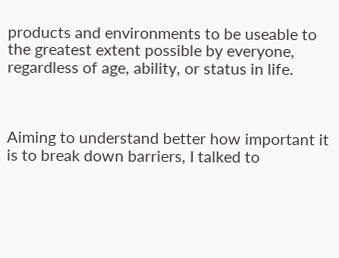products and environments to be useable to the greatest extent possible by everyone, regardless of age, ability, or status in life.



Aiming to understand better how important it is to break down barriers, I talked to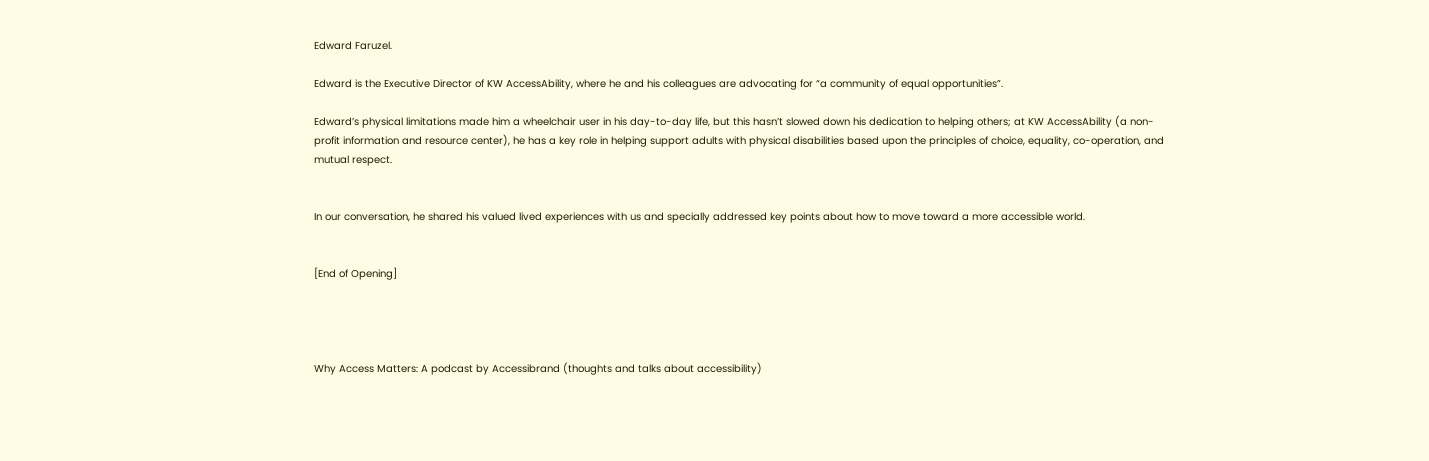Edward Faruzel.

Edward is the Executive Director of KW AccessAbility, where he and his colleagues are advocating for “a community of equal opportunities”.

Edward’s physical limitations made him a wheelchair user in his day-to-day life, but this hasn’t slowed down his dedication to helping others; at KW AccessAbility (a non-profit information and resource center), he has a key role in helping support adults with physical disabilities based upon the principles of choice, equality, co-operation, and mutual respect.


In our conversation, he shared his valued lived experiences with us and specially addressed key points about how to move toward a more accessible world.


[End of Opening]




Why Access Matters: A podcast by Accessibrand (thoughts and talks about accessibility)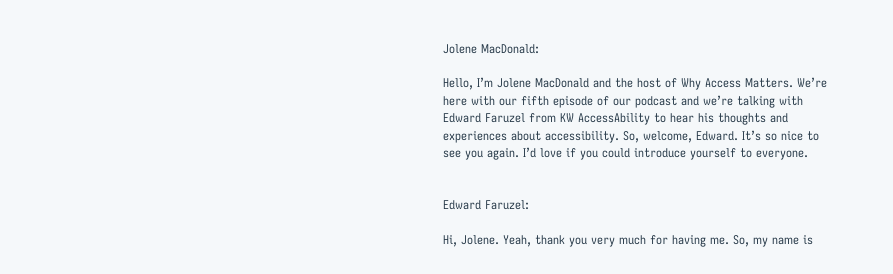Jolene MacDonald:

Hello, I’m Jolene MacDonald and the host of Why Access Matters. We’re here with our fifth episode of our podcast and we’re talking with Edward Faruzel from KW AccessAbility to hear his thoughts and experiences about accessibility. So, welcome, Edward. It’s so nice to see you again. I’d love if you could introduce yourself to everyone.


Edward Faruzel:

Hi, Jolene. Yeah, thank you very much for having me. So, my name is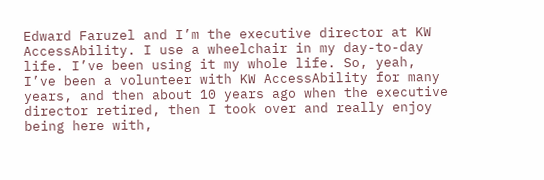Edward Faruzel and I’m the executive director at KW AccessAbility. I use a wheelchair in my day-to-day life. I’ve been using it my whole life. So, yeah, I’ve been a volunteer with KW AccessAbility for many years, and then about 10 years ago when the executive director retired, then I took over and really enjoy being here with,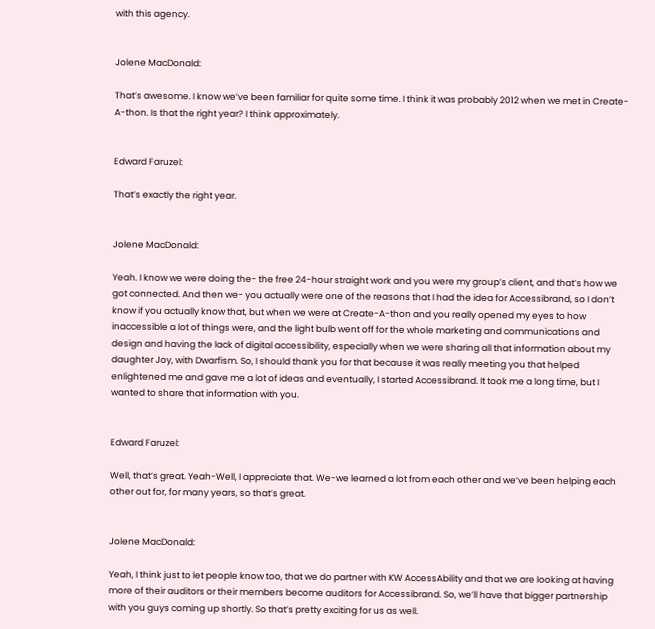with this agency.


Jolene MacDonald:

That’s awesome. I know we’ve been familiar for quite some time. I think it was probably 2012 when we met in Create-A-thon. Is that the right year? I think approximately.


Edward Faruzel:

That’s exactly the right year.


Jolene MacDonald:

Yeah. I know we were doing the- the free 24-hour straight work and you were my group’s client, and that’s how we got connected. And then we- you actually were one of the reasons that I had the idea for Accessibrand, so I don’t know if you actually know that, but when we were at Create-A-thon and you really opened my eyes to how inaccessible a lot of things were, and the light bulb went off for the whole marketing and communications and design and having the lack of digital accessibility, especially when we were sharing all that information about my daughter Joy, with Dwarfism. So, I should thank you for that because it was really meeting you that helped enlightened me and gave me a lot of ideas and eventually, I started Accessibrand. It took me a long time, but I wanted to share that information with you.


Edward Faruzel:

Well, that’s great. Yeah-Well, I appreciate that. We-we learned a lot from each other and we’ve been helping each other out for, for many years, so that’s great.


Jolene MacDonald:

Yeah, I think just to let people know too, that we do partner with KW AccessAbility and that we are looking at having more of their auditors or their members become auditors for Accessibrand. So, we’ll have that bigger partnership with you guys coming up shortly. So that’s pretty exciting for us as well.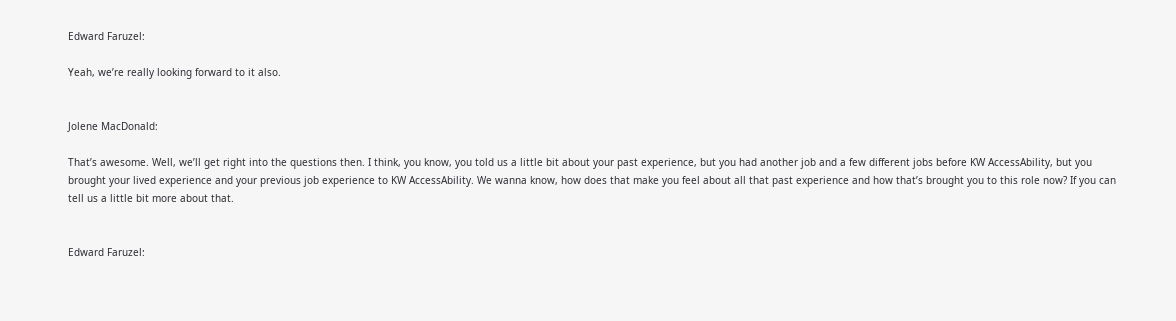Edward Faruzel:

Yeah, we’re really looking forward to it also.


Jolene MacDonald:

That’s awesome. Well, we’ll get right into the questions then. I think, you know, you told us a little bit about your past experience, but you had another job and a few different jobs before KW AccessAbility, but you brought your lived experience and your previous job experience to KW AccessAbility. We wanna know, how does that make you feel about all that past experience and how that’s brought you to this role now? If you can tell us a little bit more about that.


Edward Faruzel: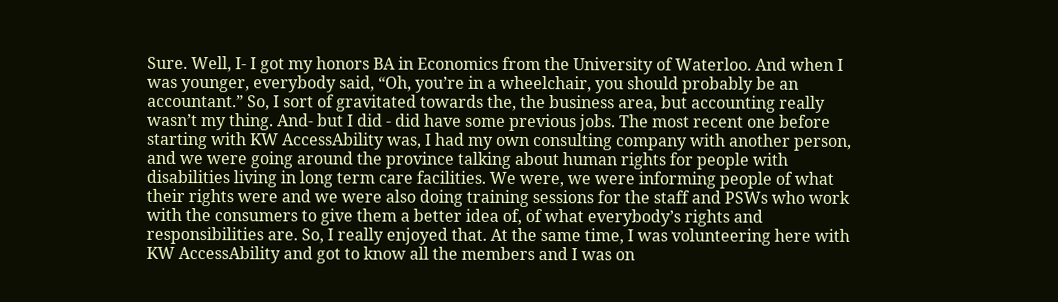Sure. Well, I- I got my honors BA in Economics from the University of Waterloo. And when I was younger, everybody said, “Oh, you’re in a wheelchair, you should probably be an accountant.” So, I sort of gravitated towards the, the business area, but accounting really wasn’t my thing. And- but I did - did have some previous jobs. The most recent one before starting with KW AccessAbility was, I had my own consulting company with another person, and we were going around the province talking about human rights for people with disabilities living in long term care facilities. We were, we were informing people of what their rights were and we were also doing training sessions for the staff and PSWs who work with the consumers to give them a better idea of, of what everybody’s rights and responsibilities are. So, I really enjoyed that. At the same time, I was volunteering here with KW AccessAbility and got to know all the members and I was on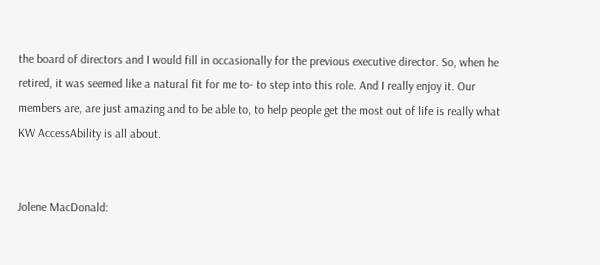the board of directors and I would fill in occasionally for the previous executive director. So, when he retired, it was seemed like a natural fit for me to- to step into this role. And I really enjoy it. Our members are, are just amazing and to be able to, to help people get the most out of life is really what KW AccessAbility is all about.


Jolene MacDonald: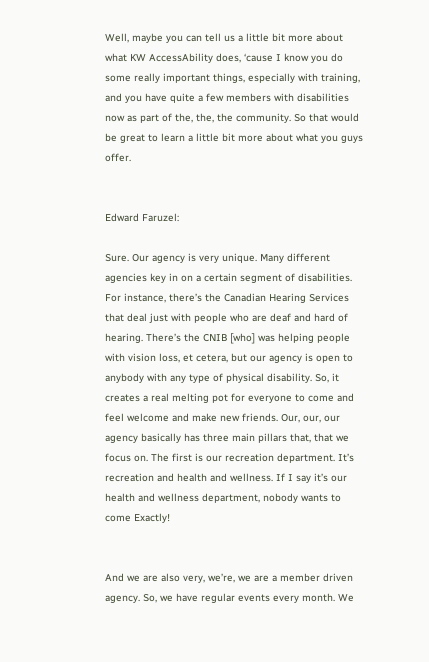Well, maybe you can tell us a little bit more about what KW AccessAbility does, ‘cause I know you do some really important things, especially with training, and you have quite a few members with disabilities now as part of the, the, the community. So that would be great to learn a little bit more about what you guys offer.


Edward Faruzel:

Sure. Our agency is very unique. Many different agencies key in on a certain segment of disabilities. For instance, there’s the Canadian Hearing Services that deal just with people who are deaf and hard of hearing. There’s the CNIB [who] was helping people with vision loss, et cetera, but our agency is open to anybody with any type of physical disability. So, it creates a real melting pot for everyone to come and feel welcome and make new friends. Our, our, our agency basically has three main pillars that, that we focus on. The first is our recreation department. It’s recreation and health and wellness. If I say it’s our health and wellness department, nobody wants to come Exactly!


And we are also very, we’re, we are a member driven agency. So, we have regular events every month. We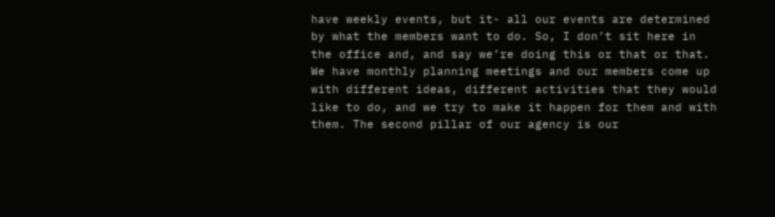have weekly events, but it- all our events are determined by what the members want to do. So, I don’t sit here in the office and, and say we’re doing this or that or that. We have monthly planning meetings and our members come up with different ideas, different activities that they would like to do, and we try to make it happen for them and with them. The second pillar of our agency is our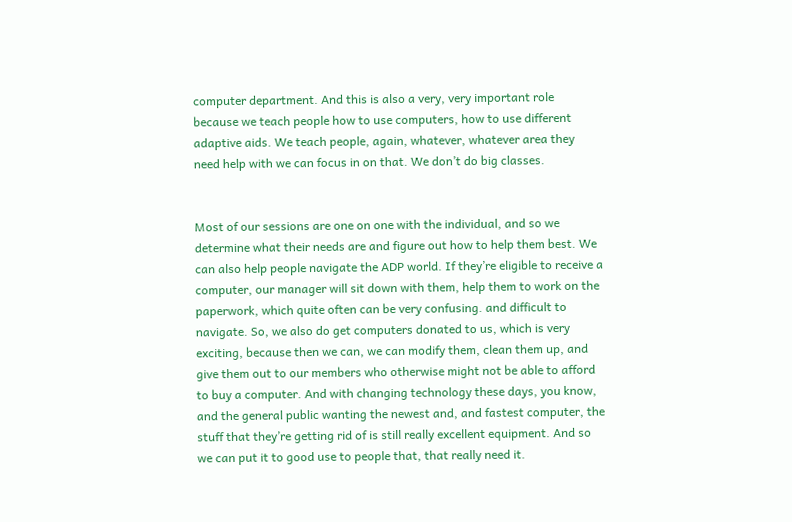computer department. And this is also a very, very important role because we teach people how to use computers, how to use different adaptive aids. We teach people, again, whatever, whatever area they need help with we can focus in on that. We don’t do big classes.


Most of our sessions are one on one with the individual, and so we determine what their needs are and figure out how to help them best. We can also help people navigate the ADP world. If they’re eligible to receive a computer, our manager will sit down with them, help them to work on the paperwork, which quite often can be very confusing. and difficult to navigate. So, we also do get computers donated to us, which is very exciting, because then we can, we can modify them, clean them up, and give them out to our members who otherwise might not be able to afford to buy a computer. And with changing technology these days, you know, and the general public wanting the newest and, and fastest computer, the stuff that they’re getting rid of is still really excellent equipment. And so we can put it to good use to people that, that really need it.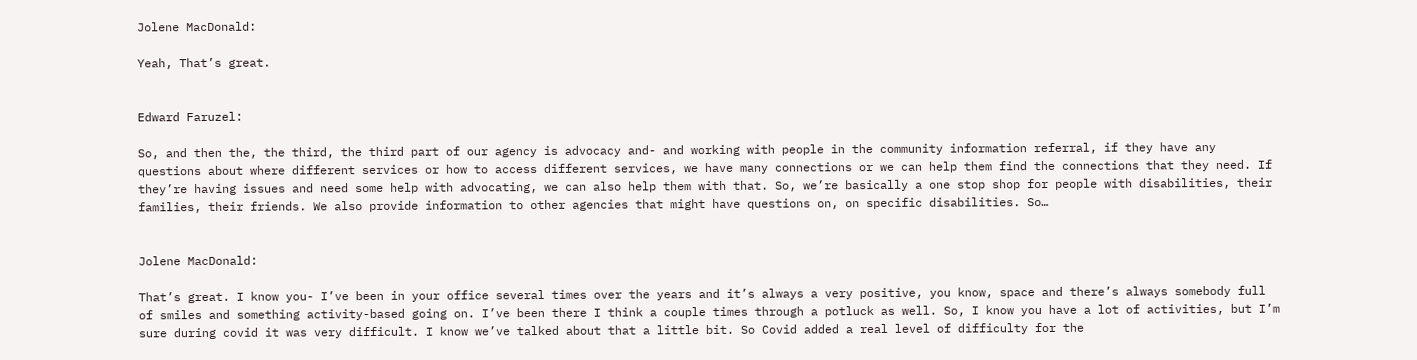Jolene MacDonald:

Yeah, That’s great.


Edward Faruzel:

So, and then the, the third, the third part of our agency is advocacy and- and working with people in the community information referral, if they have any questions about where different services or how to access different services, we have many connections or we can help them find the connections that they need. If they’re having issues and need some help with advocating, we can also help them with that. So, we’re basically a one stop shop for people with disabilities, their families, their friends. We also provide information to other agencies that might have questions on, on specific disabilities. So…


Jolene MacDonald:

That’s great. I know you- I’ve been in your office several times over the years and it’s always a very positive, you know, space and there’s always somebody full of smiles and something activity-based going on. I’ve been there I think a couple times through a potluck as well. So, I know you have a lot of activities, but I’m sure during covid it was very difficult. I know we’ve talked about that a little bit. So Covid added a real level of difficulty for the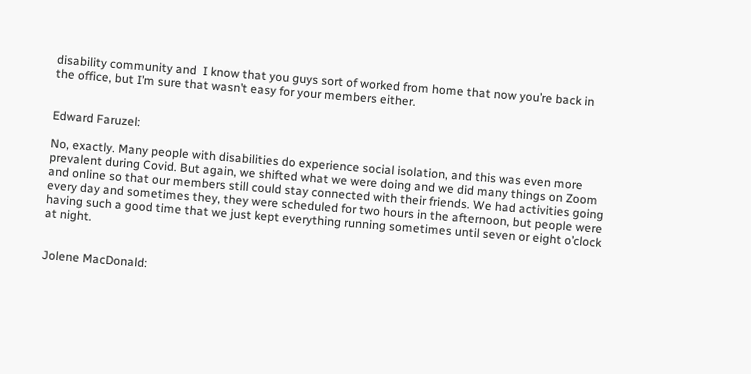disability community and  I know that you guys sort of worked from home that now you’re back in the office, but I’m sure that wasn’t easy for your members either.


Edward Faruzel:

No, exactly. Many people with disabilities do experience social isolation, and this was even more prevalent during Covid. But again, we shifted what we were doing and we did many things on Zoom and online so that our members still could stay connected with their friends. We had activities going every day and sometimes they, they were scheduled for two hours in the afternoon, but people were having such a good time that we just kept everything running sometimes until seven or eight o’clock at night.


Jolene MacDonald: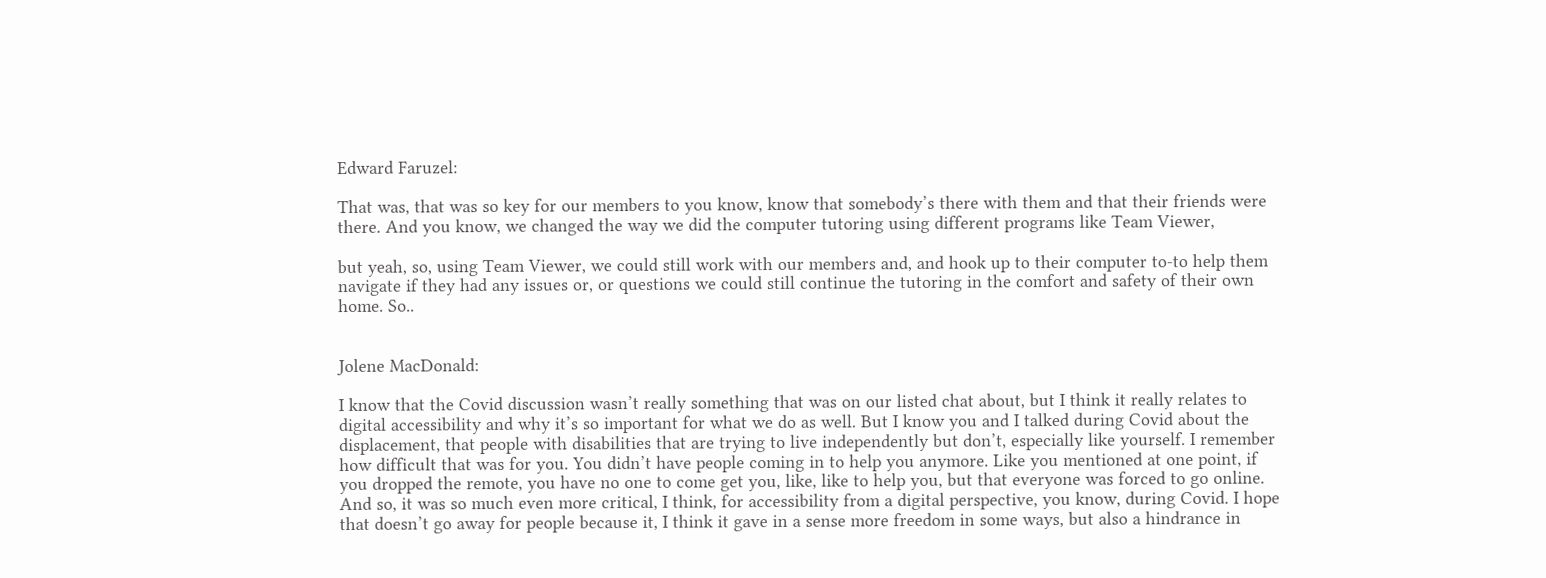Edward Faruzel:

That was, that was so key for our members to you know, know that somebody’s there with them and that their friends were there. And you know, we changed the way we did the computer tutoring using different programs like Team Viewer,

but yeah, so, using Team Viewer, we could still work with our members and, and hook up to their computer to-to help them navigate if they had any issues or, or questions we could still continue the tutoring in the comfort and safety of their own home. So..


Jolene MacDonald:

I know that the Covid discussion wasn’t really something that was on our listed chat about, but I think it really relates to digital accessibility and why it’s so important for what we do as well. But I know you and I talked during Covid about the displacement, that people with disabilities that are trying to live independently but don’t, especially like yourself. I remember how difficult that was for you. You didn’t have people coming in to help you anymore. Like you mentioned at one point, if you dropped the remote, you have no one to come get you, like, like to help you, but that everyone was forced to go online. And so, it was so much even more critical, I think, for accessibility from a digital perspective, you know, during Covid. I hope that doesn’t go away for people because it, I think it gave in a sense more freedom in some ways, but also a hindrance in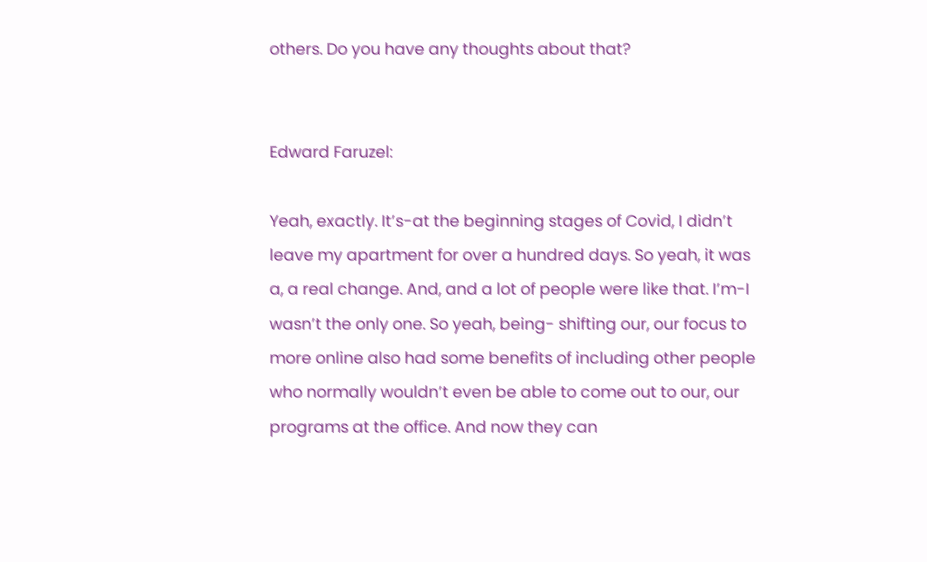others. Do you have any thoughts about that?


Edward Faruzel:

Yeah, exactly. It’s-at the beginning stages of Covid, I didn’t leave my apartment for over a hundred days. So yeah, it was a, a real change. And, and a lot of people were like that. I’m-I wasn’t the only one. So yeah, being- shifting our, our focus to more online also had some benefits of including other people who normally wouldn’t even be able to come out to our, our programs at the office. And now they can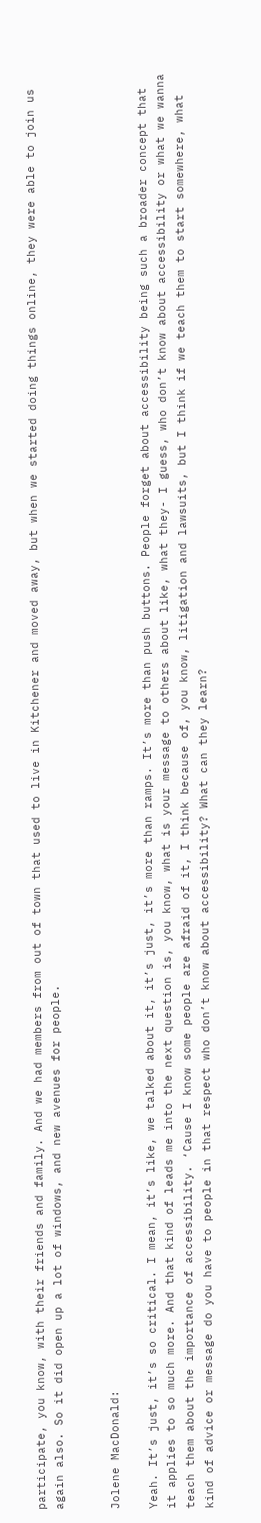participate, you know, with their friends and family. And we had members from out of town that used to live in Kitchener and moved away, but when we started doing things online, they were able to join us again also. So it did open up a lot of windows, and new avenues for people.


Jolene MacDonald:

Yeah. It’s just, it’s so critical. I mean, it’s like, we talked about it, it’s just, it’s more than ramps. It’s more than push buttons. People forget about accessibility being such a broader concept that it applies to so much more. And that kind of leads me into the next question is, you know, what is your message to others about like, what they- I guess, who don’t know about accessibility or what we wanna teach them about the importance of accessibility. ‘Cause I know some people are afraid of it, I think because of, you know, litigation and lawsuits, but I think if we teach them to start somewhere, what kind of advice or message do you have to people in that respect who don’t know about accessibility? What can they learn?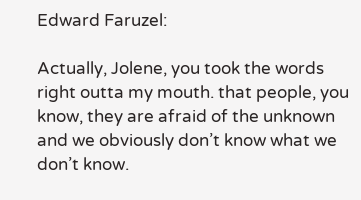Edward Faruzel:

Actually, Jolene, you took the words right outta my mouth. that people, you know, they are afraid of the unknown and we obviously don’t know what we don’t know.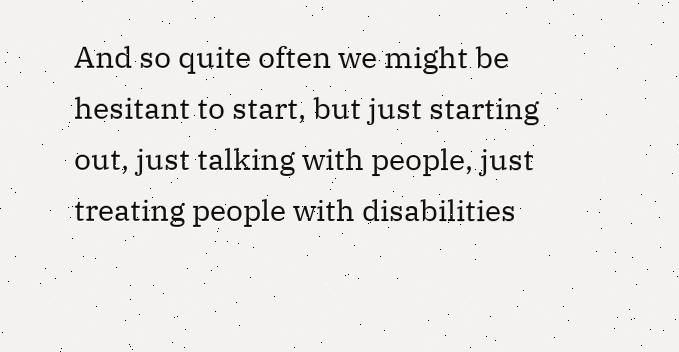And so quite often we might be hesitant to start, but just starting out, just talking with people, just treating people with disabilities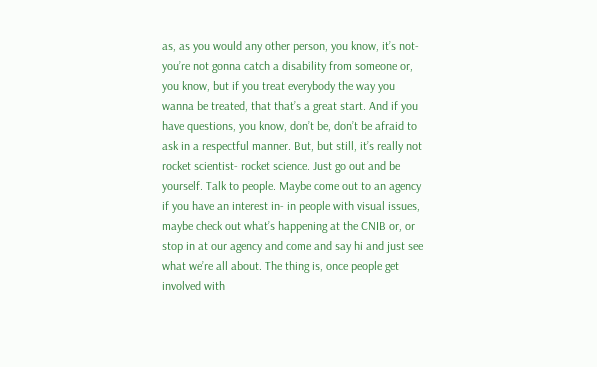as, as you would any other person, you know, it’s not- you’re not gonna catch a disability from someone or, you know, but if you treat everybody the way you wanna be treated, that that’s a great start. And if you have questions, you know, don’t be, don’t be afraid to ask in a respectful manner. But, but still, it’s really not rocket scientist- rocket science. Just go out and be yourself. Talk to people. Maybe come out to an agency if you have an interest in- in people with visual issues, maybe check out what’s happening at the CNIB or, or stop in at our agency and come and say hi and just see what we’re all about. The thing is, once people get involved with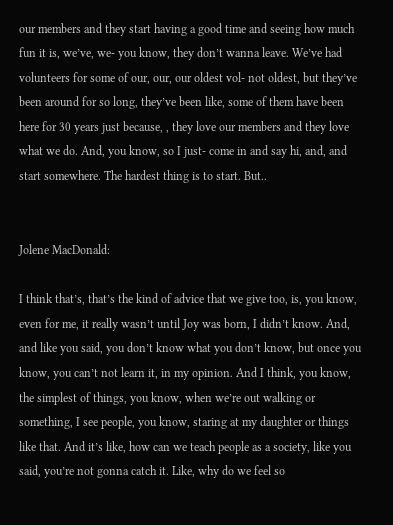our members and they start having a good time and seeing how much fun it is, we’ve, we- you know, they don’t wanna leave. We’ve had volunteers for some of our, our, our oldest vol- not oldest, but they’ve been around for so long, they’ve been like, some of them have been here for 30 years just because, , they love our members and they love what we do. And, you know, so I just- come in and say hi, and, and start somewhere. The hardest thing is to start. But..


Jolene MacDonald:

I think that’s, that’s the kind of advice that we give too, is, you know, even for me, it really wasn’t until Joy was born, I didn’t know. And, and like you said, you don’t know what you don’t know, but once you know, you can’t not learn it, in my opinion. And I think, you know, the simplest of things, you know, when we’re out walking or something, I see people, you know, staring at my daughter or things like that. And it’s like, how can we teach people as a society, like you said, you’re not gonna catch it. Like, why do we feel so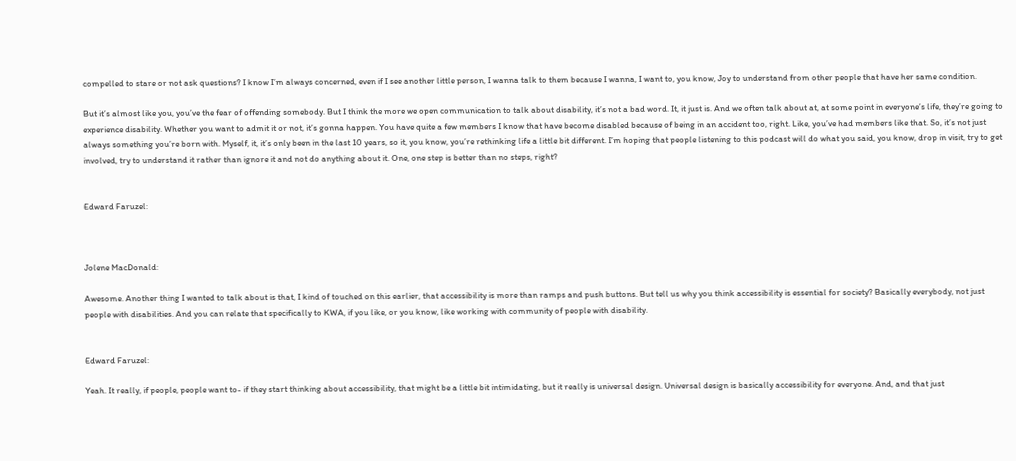compelled to stare or not ask questions? I know I’m always concerned, even if I see another little person, I wanna talk to them because I wanna, I want to, you know, Joy to understand from other people that have her same condition.

But it’s almost like you, you’ve the fear of offending somebody. But I think the more we open communication to talk about disability, it’s not a bad word. It, it just is. And we often talk about at, at some point in everyone’s life, they’re going to experience disability. Whether you want to admit it or not, it’s gonna happen. You have quite a few members I know that have become disabled because of being in an accident too, right. Like, you’ve had members like that. So, it’s not just always something you’re born with. Myself, it, it’s only been in the last 10 years, so it, you know, you’re rethinking life a little bit different. I’m hoping that people listening to this podcast will do what you said, you know, drop in visit, try to get involved, try to understand it rather than ignore it and not do anything about it. One, one step is better than no steps, right?


Edward Faruzel:



Jolene MacDonald:

Awesome. Another thing I wanted to talk about is that, I kind of touched on this earlier, that accessibility is more than ramps and push buttons. But tell us why you think accessibility is essential for society? Basically everybody, not just people with disabilities. And you can relate that specifically to KWA, if you like, or you know, like working with community of people with disability.


Edward Faruzel:

Yeah. It really, if people, people want to- if they start thinking about accessibility, that might be a little bit intimidating, but it really is universal design. Universal design is basically accessibility for everyone. And, and that just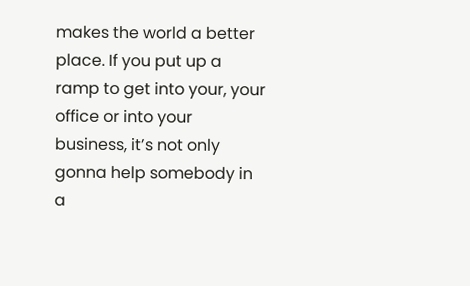makes the world a better place. If you put up a ramp to get into your, your office or into your business, it’s not only gonna help somebody in a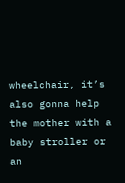wheelchair, it’s also gonna help the mother with a baby stroller or an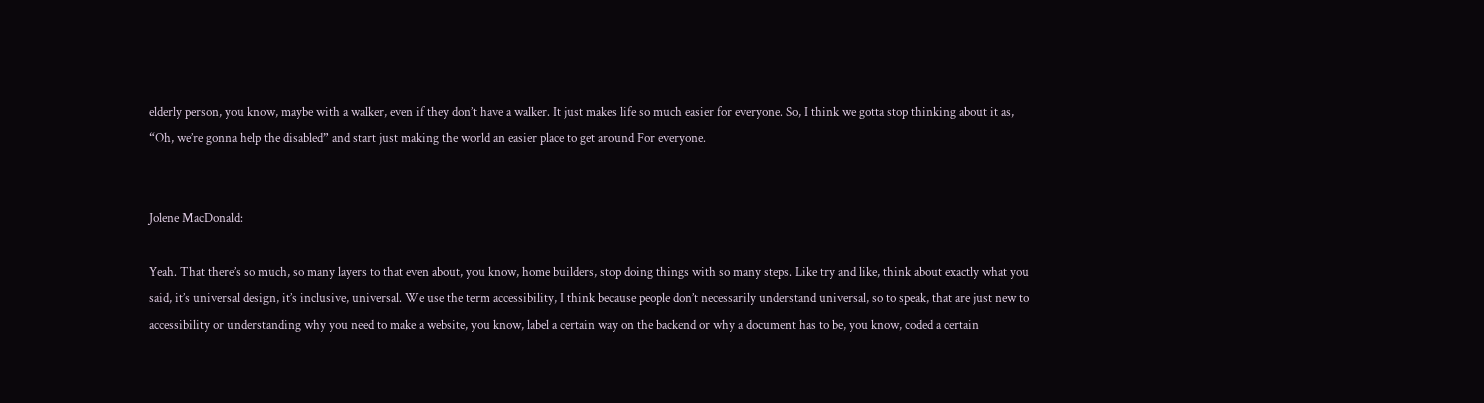elderly person, you know, maybe with a walker, even if they don’t have a walker. It just makes life so much easier for everyone. So, I think we gotta stop thinking about it as, “Oh, we’re gonna help the disabled” and start just making the world an easier place to get around For everyone.


Jolene MacDonald:

Yeah. That there’s so much, so many layers to that even about, you know, home builders, stop doing things with so many steps. Like try and like, think about exactly what you said, it’s universal design, it’s inclusive, universal. We use the term accessibility, I think because people don’t necessarily understand universal, so to speak, that are just new to accessibility or understanding why you need to make a website, you know, label a certain way on the backend or why a document has to be, you know, coded a certain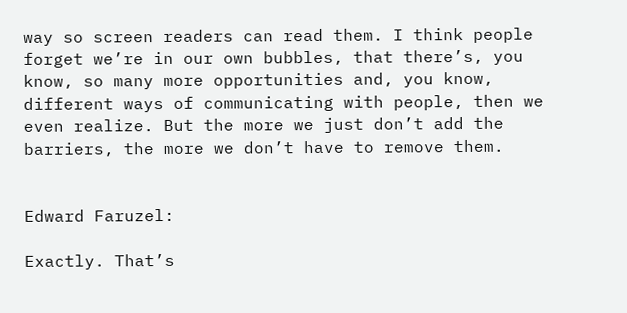way so screen readers can read them. I think people forget we’re in our own bubbles, that there’s, you know, so many more opportunities and, you know, different ways of communicating with people, then we even realize. But the more we just don’t add the barriers, the more we don’t have to remove them.


Edward Faruzel:

Exactly. That’s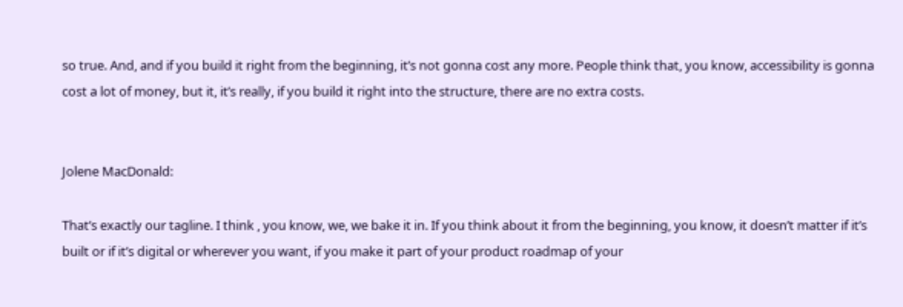so true. And, and if you build it right from the beginning, it’s not gonna cost any more. People think that, you know, accessibility is gonna cost a lot of money, but it, it’s really, if you build it right into the structure, there are no extra costs.


Jolene MacDonald:

That’s exactly our tagline. I think , you know, we, we bake it in. If you think about it from the beginning, you know, it doesn’t matter if it’s built or if it’s digital or wherever you want, if you make it part of your product roadmap of your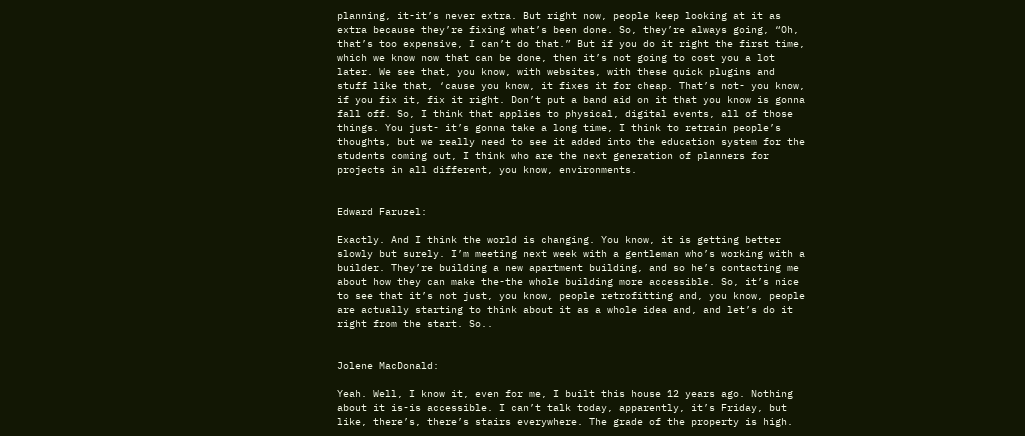planning, it-it’s never extra. But right now, people keep looking at it as extra because they’re fixing what’s been done. So, they’re always going, “Oh, that’s too expensive, I can’t do that.” But if you do it right the first time, which we know now that can be done, then it’s not going to cost you a lot later. We see that, you know, with websites, with these quick plugins and stuff like that, ‘cause you know, it fixes it for cheap. That’s not- you know, if you fix it, fix it right. Don’t put a band aid on it that you know is gonna fall off. So, I think that applies to physical, digital events, all of those things. You just- it’s gonna take a long time, I think to retrain people’s thoughts, but we really need to see it added into the education system for the students coming out, I think who are the next generation of planners for projects in all different, you know, environments.


Edward Faruzel:

Exactly. And I think the world is changing. You know, it is getting better slowly but surely. I’m meeting next week with a gentleman who’s working with a builder. They’re building a new apartment building, and so he’s contacting me about how they can make the-the whole building more accessible. So, it’s nice to see that it’s not just, you know, people retrofitting and, you know, people are actually starting to think about it as a whole idea and, and let’s do it right from the start. So..


Jolene MacDonald:

Yeah. Well, I know it, even for me, I built this house 12 years ago. Nothing about it is-is accessible. I can’t talk today, apparently, it’s Friday, but like, there’s, there’s stairs everywhere. The grade of the property is high.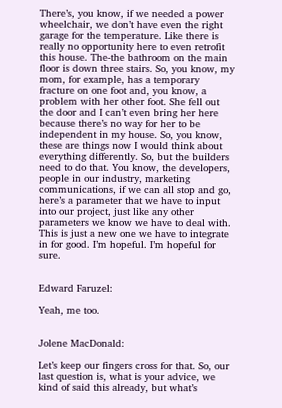There’s, you know, if we needed a power wheelchair, we don’t have even the right garage for the temperature. Like there is really no opportunity here to even retrofit this house. The-the bathroom on the main floor is down three stairs. So, you know, my mom, for example, has a temporary fracture on one foot and, you know, a problem with her other foot. She fell out the door and I can’t even bring her here because there’s no way for her to be independent in my house. So, you know, these are things now I would think about everything differently. So, but the builders need to do that. You know, the developers, people in our industry, marketing communications, if we can all stop and go, here’s a parameter that we have to input into our project, just like any other parameters we know we have to deal with. This is just a new one we have to integrate in for good. I’m hopeful. I’m hopeful for sure.


Edward Faruzel:

Yeah, me too.


Jolene MacDonald:

Let’s keep our fingers cross for that. So, our last question is, what is your advice, we kind of said this already, but what’s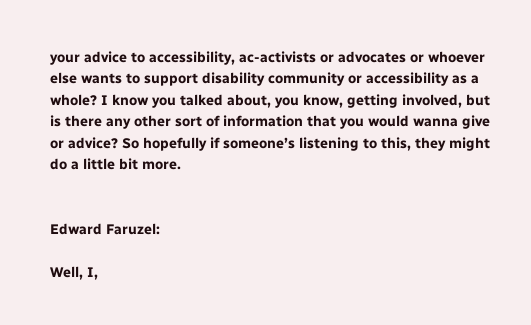your advice to accessibility, ac-activists or advocates or whoever else wants to support disability community or accessibility as a whole? I know you talked about, you know, getting involved, but is there any other sort of information that you would wanna give or advice? So hopefully if someone’s listening to this, they might do a little bit more.


Edward Faruzel:

Well, I,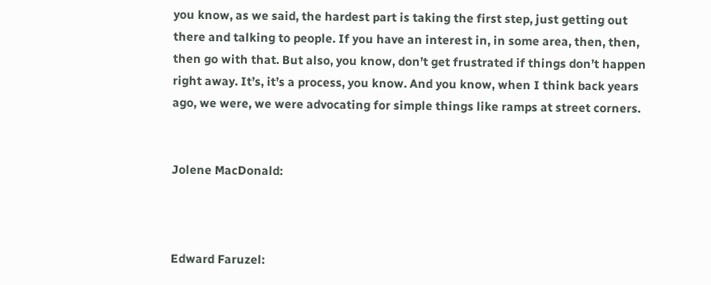you know, as we said, the hardest part is taking the first step, just getting out there and talking to people. If you have an interest in, in some area, then, then, then go with that. But also, you know, don’t get frustrated if things don’t happen right away. It’s, it’s a process, you know. And you know, when I think back years ago, we were, we were advocating for simple things like ramps at street corners.


Jolene MacDonald:



Edward Faruzel: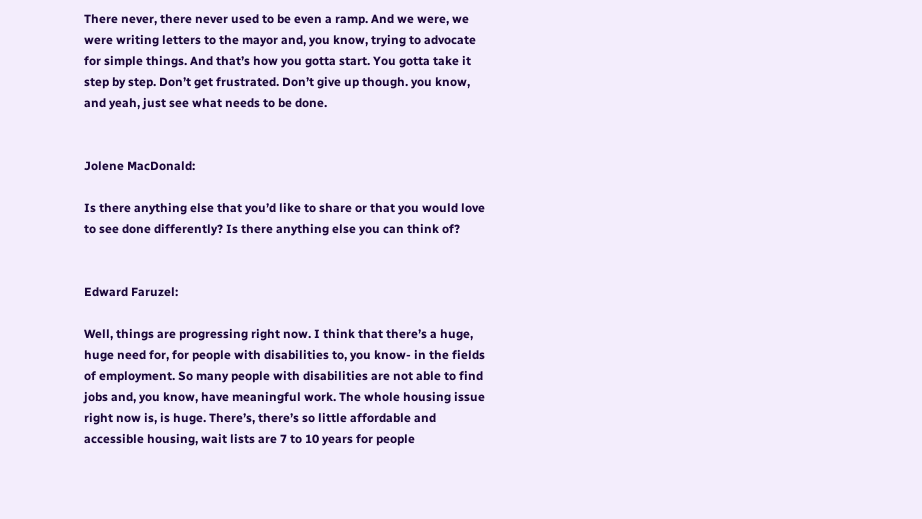There never, there never used to be even a ramp. And we were, we were writing letters to the mayor and, you know, trying to advocate for simple things. And that’s how you gotta start. You gotta take it step by step. Don’t get frustrated. Don’t give up though. you know, and yeah, just see what needs to be done.


Jolene MacDonald:

Is there anything else that you’d like to share or that you would love to see done differently? Is there anything else you can think of?


Edward Faruzel:

Well, things are progressing right now. I think that there’s a huge, huge need for, for people with disabilities to, you know- in the fields of employment. So many people with disabilities are not able to find jobs and, you know, have meaningful work. The whole housing issue right now is, is huge. There’s, there’s so little affordable and accessible housing, wait lists are 7 to 10 years for people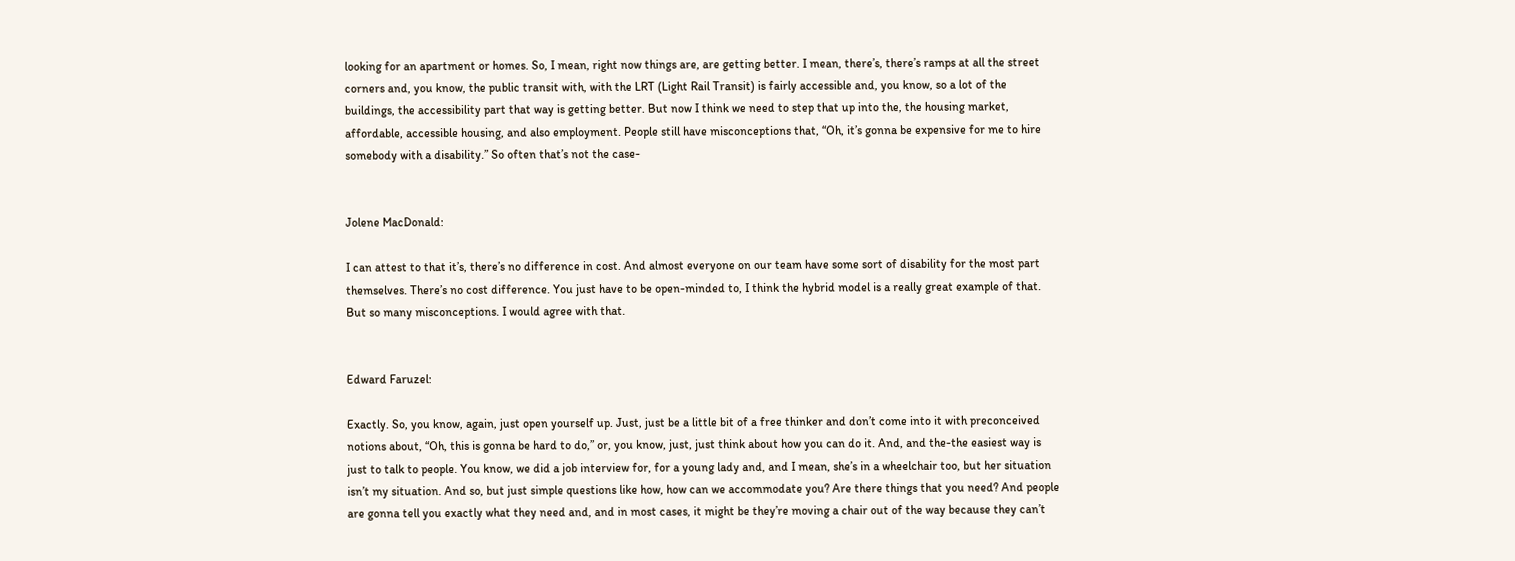looking for an apartment or homes. So, I mean, right now things are, are getting better. I mean, there’s, there’s ramps at all the street corners and, you know, the public transit with, with the LRT (Light Rail Transit) is fairly accessible and, you know, so a lot of the buildings, the accessibility part that way is getting better. But now I think we need to step that up into the, the housing market, affordable, accessible housing, and also employment. People still have misconceptions that, “Oh, it’s gonna be expensive for me to hire somebody with a disability.” So often that’s not the case-


Jolene MacDonald:

I can attest to that it’s, there’s no difference in cost. And almost everyone on our team have some sort of disability for the most part themselves. There’s no cost difference. You just have to be open-minded to, I think the hybrid model is a really great example of that. But so many misconceptions. I would agree with that.


Edward Faruzel:

Exactly. So, you know, again, just open yourself up. Just, just be a little bit of a free thinker and don’t come into it with preconceived notions about, “Oh, this is gonna be hard to do,” or, you know, just, just think about how you can do it. And, and the-the easiest way is just to talk to people. You know, we did a job interview for, for a young lady and, and I mean, she’s in a wheelchair too, but her situation isn’t my situation. And so, but just simple questions like how, how can we accommodate you? Are there things that you need? And people are gonna tell you exactly what they need and, and in most cases, it might be they’re moving a chair out of the way because they can’t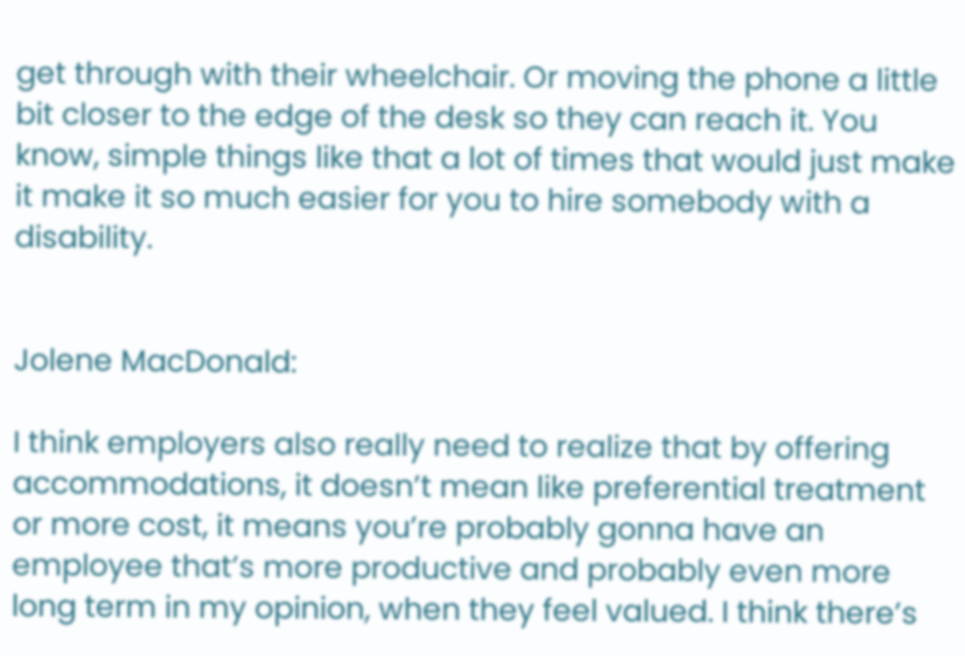get through with their wheelchair. Or moving the phone a little bit closer to the edge of the desk so they can reach it. You know, simple things like that a lot of times that would just make it make it so much easier for you to hire somebody with a disability.


Jolene MacDonald:

I think employers also really need to realize that by offering accommodations, it doesn’t mean like preferential treatment or more cost, it means you’re probably gonna have an employee that’s more productive and probably even more long term in my opinion, when they feel valued. I think there’s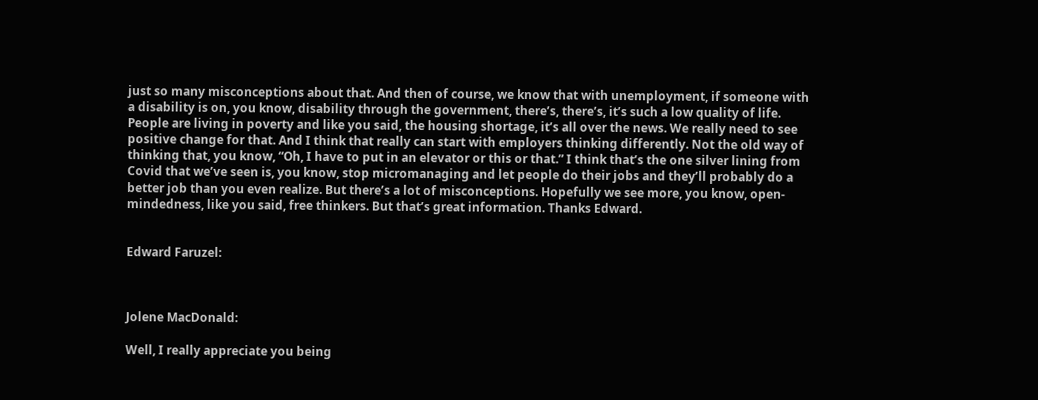just so many misconceptions about that. And then of course, we know that with unemployment, if someone with a disability is on, you know, disability through the government, there’s, there’s, it’s such a low quality of life. People are living in poverty and like you said, the housing shortage, it’s all over the news. We really need to see positive change for that. And I think that really can start with employers thinking differently. Not the old way of thinking that, you know, “Oh, I have to put in an elevator or this or that.” I think that’s the one silver lining from Covid that we’ve seen is, you know, stop micromanaging and let people do their jobs and they’ll probably do a better job than you even realize. But there’s a lot of misconceptions. Hopefully we see more, you know, open-mindedness, like you said, free thinkers. But that’s great information. Thanks Edward.


Edward Faruzel:



Jolene MacDonald:

Well, I really appreciate you being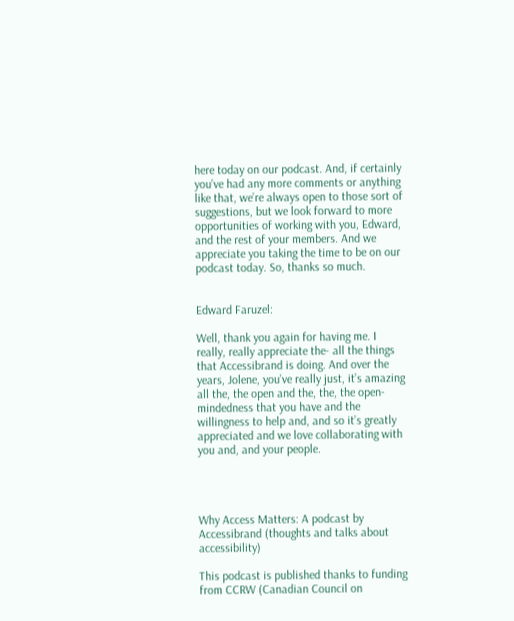here today on our podcast. And, if certainly you’ve had any more comments or anything like that, we’re always open to those sort of suggestions, but we look forward to more opportunities of working with you, Edward, and the rest of your members. And we appreciate you taking the time to be on our podcast today. So, thanks so much.


Edward Faruzel:

Well, thank you again for having me. I really, really appreciate the- all the things that Accessibrand is doing. And over the years, Jolene, you’ve really just, it’s amazing all the, the open and the, the, the open-mindedness that you have and the willingness to help and, and so it’s greatly appreciated and we love collaborating with you and, and your people.




Why Access Matters: A podcast by Accessibrand (thoughts and talks about accessibility)

This podcast is published thanks to funding from CCRW (Canadian Council on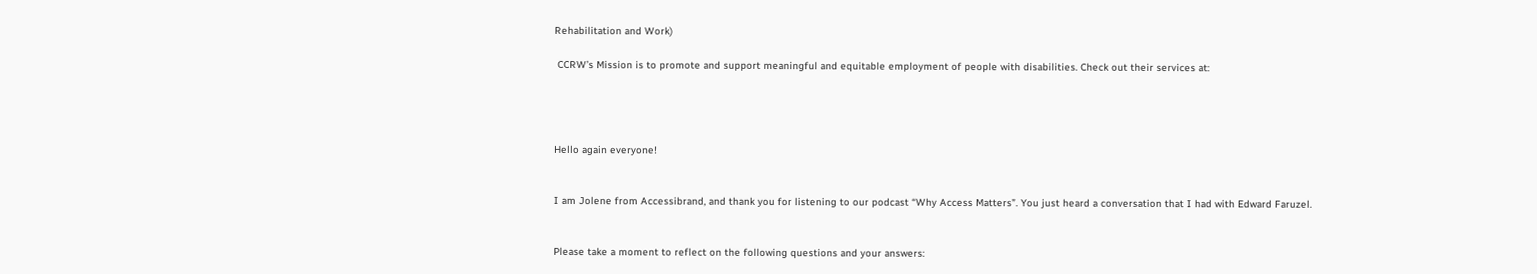Rehabilitation and Work)

 CCRW’s Mission is to promote and support meaningful and equitable employment of people with disabilities. Check out their services at:




Hello again everyone!


I am Jolene from Accessibrand, and thank you for listening to our podcast “Why Access Matters”. You just heard a conversation that I had with Edward Faruzel.


Please take a moment to reflect on the following questions and your answers: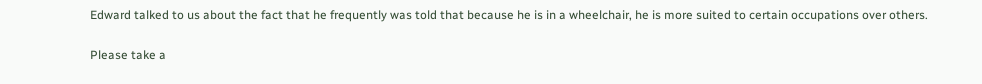Edward talked to us about the fact that he frequently was told that because he is in a wheelchair, he is more suited to certain occupations over others.

Please take a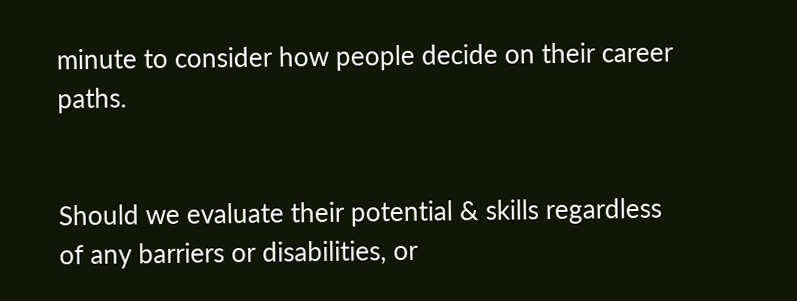minute to consider how people decide on their career paths.


Should we evaluate their potential & skills regardless of any barriers or disabilities, or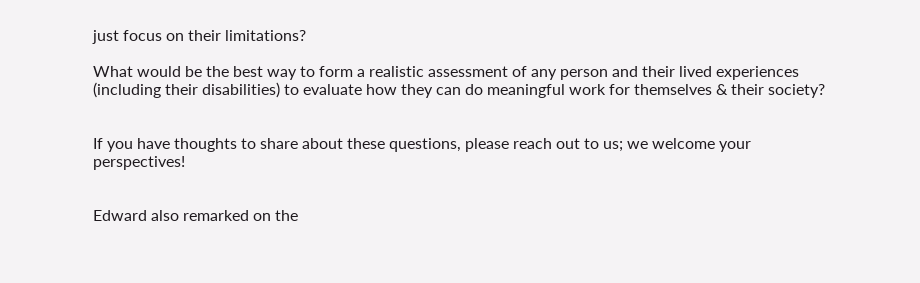just focus on their limitations?

What would be the best way to form a realistic assessment of any person and their lived experiences (including their disabilities) to evaluate how they can do meaningful work for themselves & their society?


If you have thoughts to share about these questions, please reach out to us; we welcome your perspectives!


Edward also remarked on the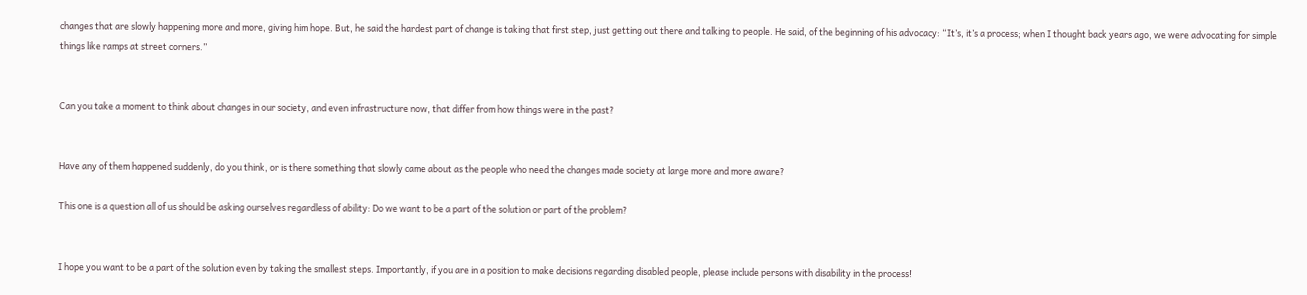changes that are slowly happening more and more, giving him hope. But, he said the hardest part of change is taking that first step, just getting out there and talking to people. He said, of the beginning of his advocacy: “It’s, it’s a process; when I thought back years ago, we were advocating for simple things like ramps at street corners.”


Can you take a moment to think about changes in our society, and even infrastructure now, that differ from how things were in the past?


Have any of them happened suddenly, do you think, or is there something that slowly came about as the people who need the changes made society at large more and more aware?

This one is a question all of us should be asking ourselves regardless of ability: Do we want to be a part of the solution or part of the problem?


I hope you want to be a part of the solution even by taking the smallest steps. Importantly, if you are in a position to make decisions regarding disabled people, please include persons with disability in the process!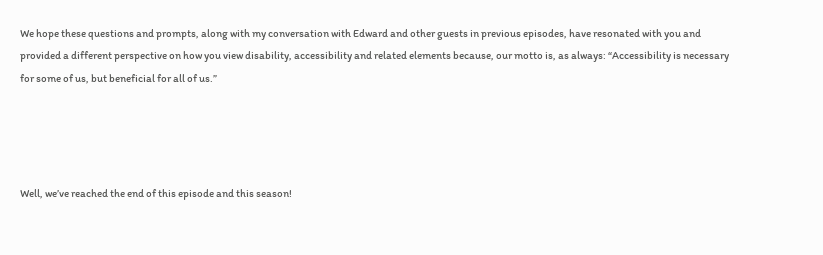We hope these questions and prompts, along with my conversation with Edward and other guests in previous episodes, have resonated with you and provided a different perspective on how you view disability, accessibility and related elements because, our motto is, as always: “Accessibility is necessary for some of us, but beneficial for all of us.”




Well, we’ve reached the end of this episode and this season!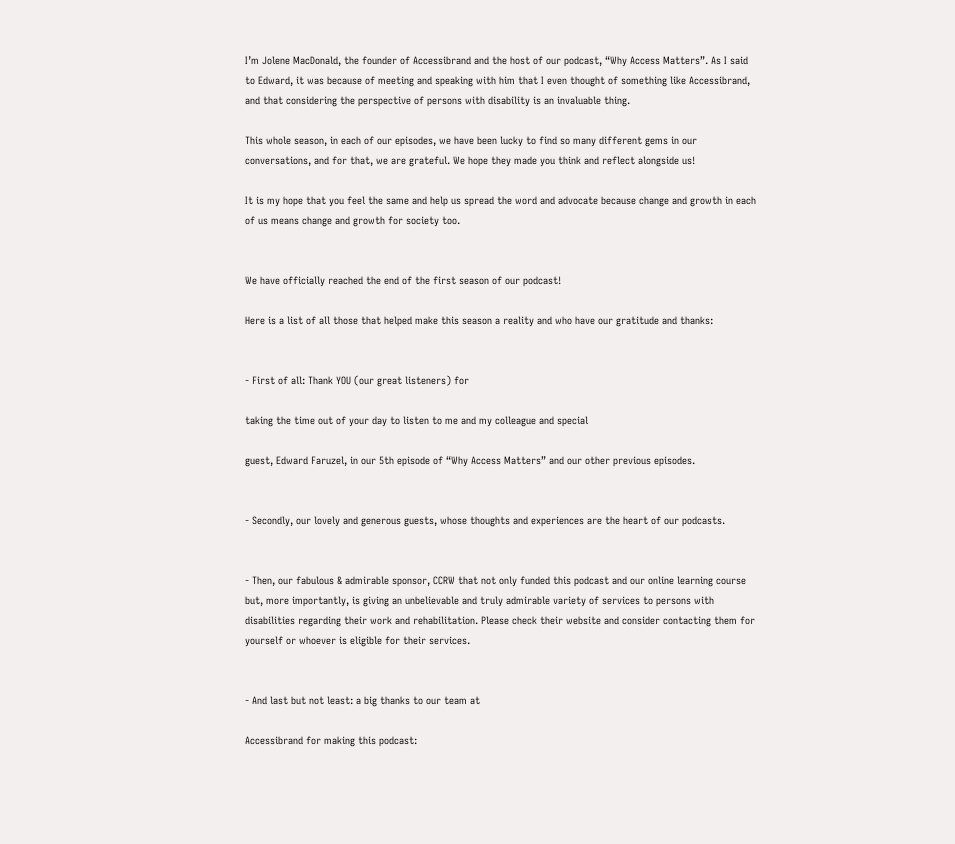I’m Jolene MacDonald, the founder of Accessibrand and the host of our podcast, “Why Access Matters”. As I said to Edward, it was because of meeting and speaking with him that I even thought of something like Accessibrand, and that considering the perspective of persons with disability is an invaluable thing.

This whole season, in each of our episodes, we have been lucky to find so many different gems in our conversations, and for that, we are grateful. We hope they made you think and reflect alongside us!

It is my hope that you feel the same and help us spread the word and advocate because change and growth in each of us means change and growth for society too.


We have officially reached the end of the first season of our podcast!

Here is a list of all those that helped make this season a reality and who have our gratitude and thanks:


- First of all: Thank YOU (our great listeners) for

taking the time out of your day to listen to me and my colleague and special

guest, Edward Faruzel, in our 5th episode of “Why Access Matters” and our other previous episodes.


- Secondly, our lovely and generous guests, whose thoughts and experiences are the heart of our podcasts.


- Then, our fabulous & admirable sponsor, CCRW that not only funded this podcast and our online learning course but, more importantly, is giving an unbelievable and truly admirable variety of services to persons with disabilities regarding their work and rehabilitation. Please check their website and consider contacting them for yourself or whoever is eligible for their services.


- And last but not least: a big thanks to our team at

Accessibrand for making this podcast: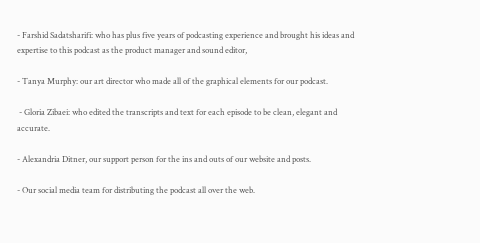- Farshid Sadatsharifi: who has plus five years of podcasting experience and brought his ideas and expertise to this podcast as the product manager and sound editor,

- Tanya Murphy: our art director who made all of the graphical elements for our podcast.

 - Gloria Zibaei: who edited the transcripts and text for each episode to be clean, elegant and accurate.

- Alexandria Ditner, our support person for the ins and outs of our website and posts.

- Our social media team for distributing the podcast all over the web.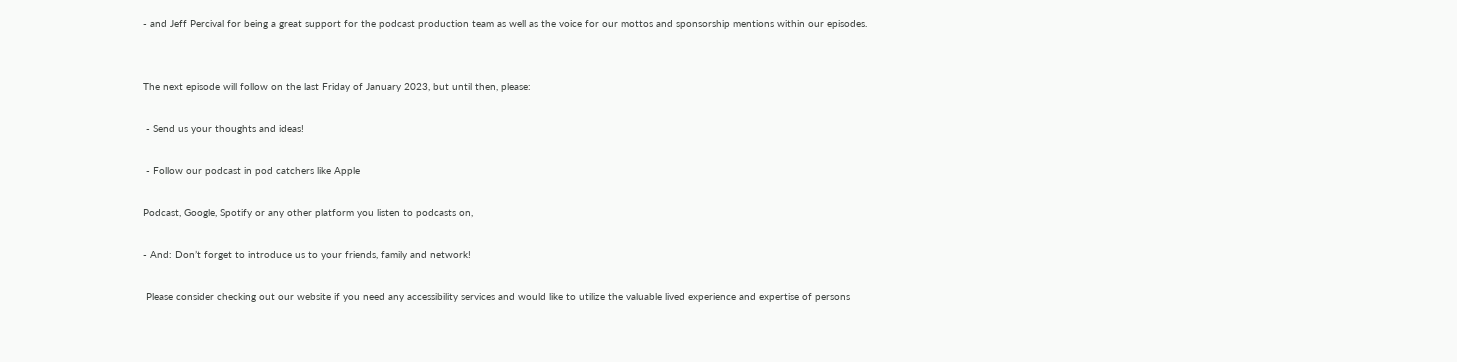- and Jeff Percival for being a great support for the podcast production team as well as the voice for our mottos and sponsorship mentions within our episodes.


The next episode will follow on the last Friday of January 2023, but until then, please:

 - Send us your thoughts and ideas!

 - Follow our podcast in pod catchers like Apple

Podcast, Google, Spotify or any other platform you listen to podcasts on,

- And: Don’t forget to introduce us to your friends, family and network!

 Please consider checking out our website if you need any accessibility services and would like to utilize the valuable lived experience and expertise of persons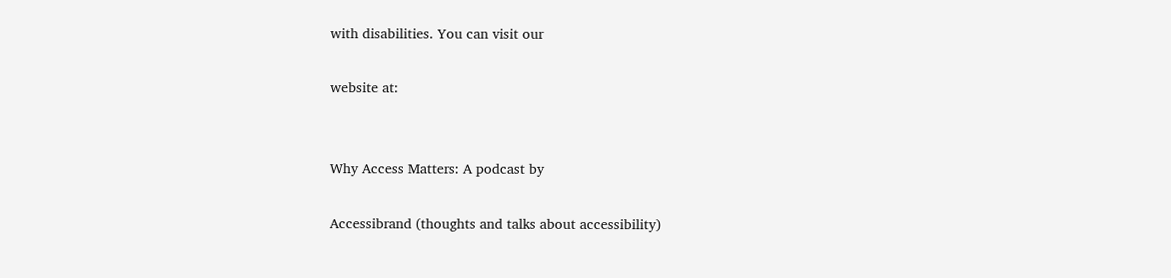with disabilities. You can visit our

website at:


Why Access Matters: A podcast by

Accessibrand (thoughts and talks about accessibility)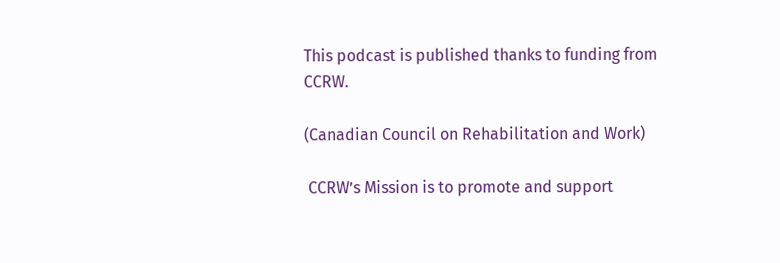This podcast is published thanks to funding from CCRW.

(Canadian Council on Rehabilitation and Work)

 CCRW’s Mission is to promote and support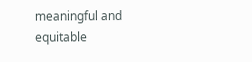meaningful and equitable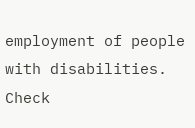employment of people with disabilities. Check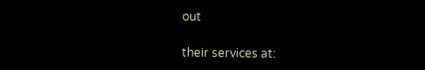out

their services at: